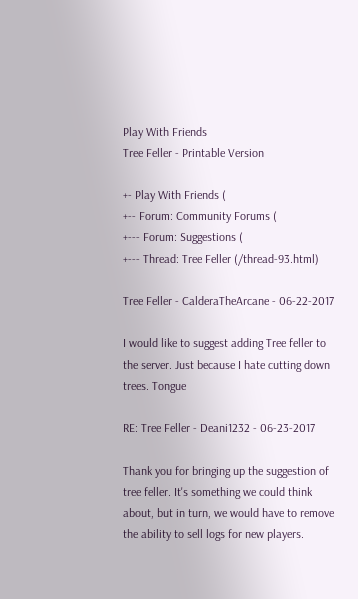Play With Friends
Tree Feller - Printable Version

+- Play With Friends (
+-- Forum: Community Forums (
+--- Forum: Suggestions (
+--- Thread: Tree Feller (/thread-93.html)

Tree Feller - CalderaTheArcane - 06-22-2017

I would like to suggest adding Tree feller to the server. Just because I hate cutting down trees. Tongue

RE: Tree Feller - Deani1232 - 06-23-2017

Thank you for bringing up the suggestion of tree feller. It's something we could think about, but in turn, we would have to remove the ability to sell logs for new players.